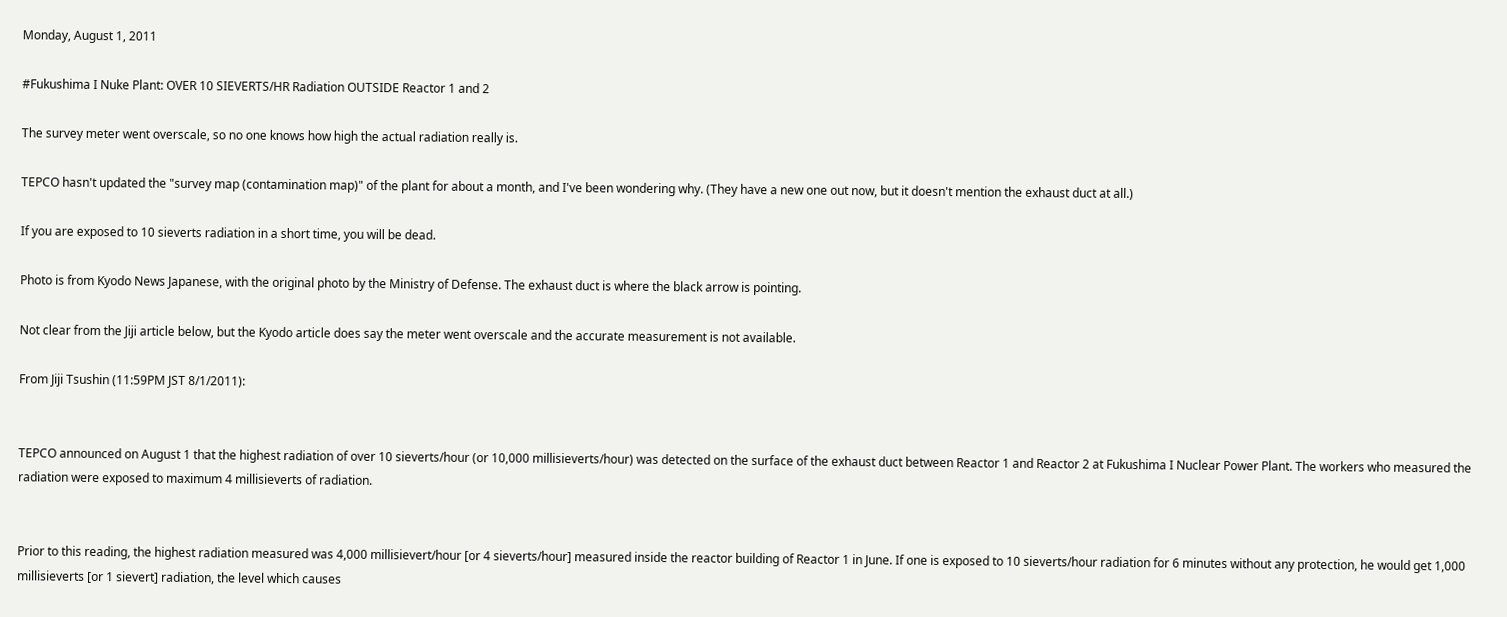Monday, August 1, 2011

#Fukushima I Nuke Plant: OVER 10 SIEVERTS/HR Radiation OUTSIDE Reactor 1 and 2

The survey meter went overscale, so no one knows how high the actual radiation really is.

TEPCO hasn't updated the "survey map (contamination map)" of the plant for about a month, and I've been wondering why. (They have a new one out now, but it doesn't mention the exhaust duct at all.)

If you are exposed to 10 sieverts radiation in a short time, you will be dead.

Photo is from Kyodo News Japanese, with the original photo by the Ministry of Defense. The exhaust duct is where the black arrow is pointing.

Not clear from the Jiji article below, but the Kyodo article does say the meter went overscale and the accurate measurement is not available.

From Jiji Tsushin (11:59PM JST 8/1/2011):


TEPCO announced on August 1 that the highest radiation of over 10 sieverts/hour (or 10,000 millisieverts/hour) was detected on the surface of the exhaust duct between Reactor 1 and Reactor 2 at Fukushima I Nuclear Power Plant. The workers who measured the radiation were exposed to maximum 4 millisieverts of radiation.


Prior to this reading, the highest radiation measured was 4,000 millisievert/hour [or 4 sieverts/hour] measured inside the reactor building of Reactor 1 in June. If one is exposed to 10 sieverts/hour radiation for 6 minutes without any protection, he would get 1,000 millisieverts [or 1 sievert] radiation, the level which causes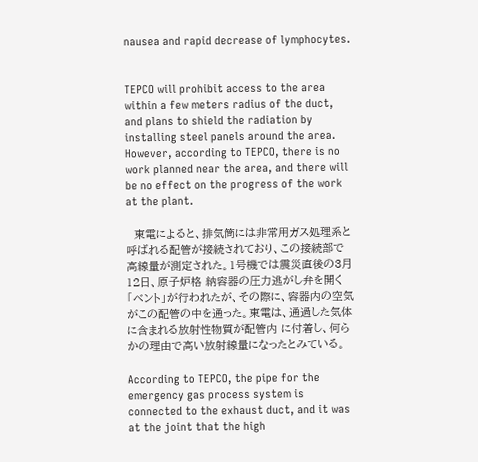nausea and rapid decrease of lymphocytes.


TEPCO will prohibit access to the area within a few meters radius of the duct, and plans to shield the radiation by installing steel panels around the area. However, according to TEPCO, there is no work planned near the area, and there will be no effect on the progress of the work at the plant.

  東電によると、排気筒には非常用ガス処理系と呼ばれる配管が接続されており、この接続部で高線量が測定された。1号機では震災直後の3月12日、原子炉格 納容器の圧力逃がし弁を開く「ベント」が行われたが、その際に、容器内の空気がこの配管の中を通った。東電は、通過した気体に含まれる放射性物質が配管内 に付着し、何らかの理由で高い放射線量になったとみている。

According to TEPCO, the pipe for the emergency gas process system is connected to the exhaust duct, and it was at the joint that the high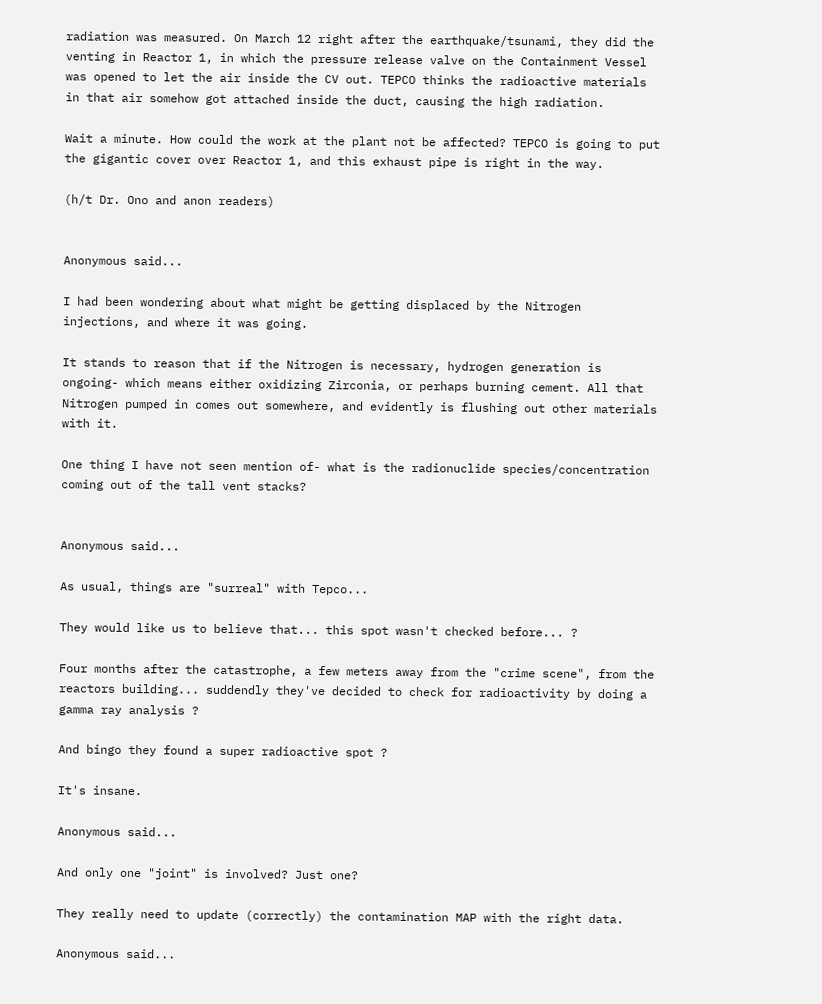radiation was measured. On March 12 right after the earthquake/tsunami, they did the venting in Reactor 1, in which the pressure release valve on the Containment Vessel was opened to let the air inside the CV out. TEPCO thinks the radioactive materials in that air somehow got attached inside the duct, causing the high radiation.

Wait a minute. How could the work at the plant not be affected? TEPCO is going to put the gigantic cover over Reactor 1, and this exhaust pipe is right in the way.

(h/t Dr. Ono and anon readers)


Anonymous said...

I had been wondering about what might be getting displaced by the Nitrogen injections, and where it was going.

It stands to reason that if the Nitrogen is necessary, hydrogen generation is ongoing- which means either oxidizing Zirconia, or perhaps burning cement. All that Nitrogen pumped in comes out somewhere, and evidently is flushing out other materials with it.

One thing I have not seen mention of- what is the radionuclide species/concentration coming out of the tall vent stacks?


Anonymous said...

As usual, things are "surreal" with Tepco...

They would like us to believe that... this spot wasn't checked before... ?

Four months after the catastrophe, a few meters away from the "crime scene", from the reactors building... suddendly they've decided to check for radioactivity by doing a gamma ray analysis ?

And bingo they found a super radioactive spot ?

It's insane.

Anonymous said...

And only one "joint" is involved? Just one?

They really need to update (correctly) the contamination MAP with the right data.

Anonymous said...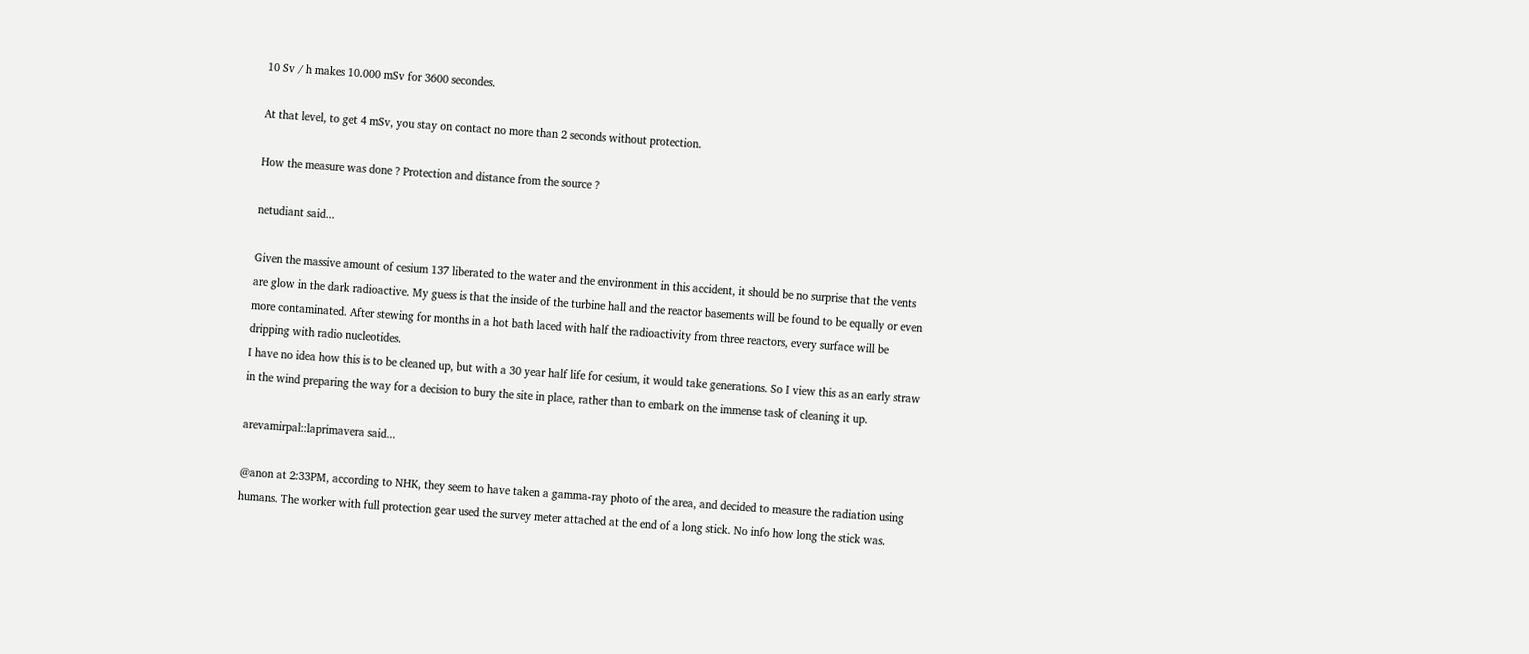10 Sv / h makes 10.000 mSv for 3600 secondes.

At that level, to get 4 mSv, you stay on contact no more than 2 seconds without protection.

How the measure was done ? Protection and distance from the source ?

netudiant said...

Given the massive amount of cesium 137 liberated to the water and the environment in this accident, it should be no surprise that the vents are glow in the dark radioactive. My guess is that the inside of the turbine hall and the reactor basements will be found to be equally or even more contaminated. After stewing for months in a hot bath laced with half the radioactivity from three reactors, every surface will be dripping with radio nucleotides.
I have no idea how this is to be cleaned up, but with a 30 year half life for cesium, it would take generations. So I view this as an early straw in the wind preparing the way for a decision to bury the site in place, rather than to embark on the immense task of cleaning it up.

arevamirpal::laprimavera said...

@anon at 2:33PM, according to NHK, they seem to have taken a gamma-ray photo of the area, and decided to measure the radiation using humans. The worker with full protection gear used the survey meter attached at the end of a long stick. No info how long the stick was.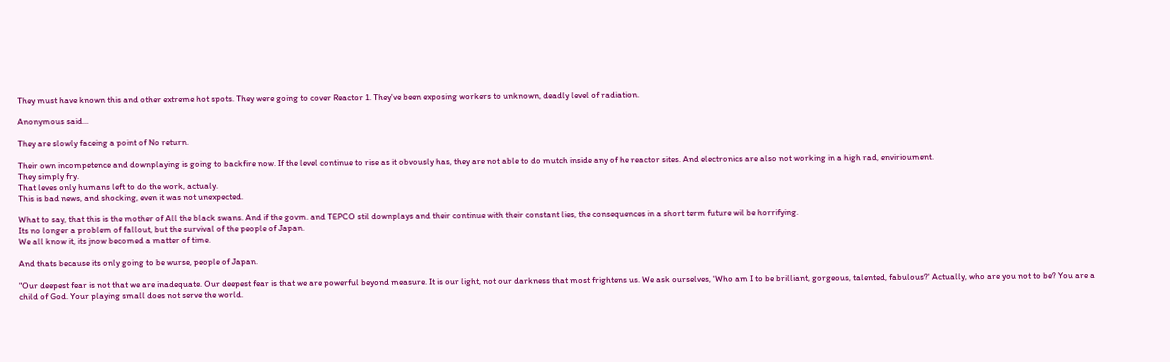They must have known this and other extreme hot spots. They were going to cover Reactor 1. They've been exposing workers to unknown, deadly level of radiation.

Anonymous said...

They are slowly faceing a point of No return.

Their own incompetence and downplaying is going to backfire now. If the level continue to rise as it obvously has, they are not able to do mutch inside any of he reactor sites. And electronics are also not working in a high rad, envirioument.
They simply fry.
That leves only humans left to do the work, actualy.
This is bad news, and shocking, even it was not unexpected.

What to say, that this is the mother of All the black swans. And if the govm. and TEPCO stil downplays and their continue with their constant lies, the consequences in a short term future wil be horrifying.
Its no longer a problem of fallout, but the survival of the people of Japan.
We all know it, its jnow becomed a matter of time.

And thats because its only going to be wurse, people of Japan.

"Our deepest fear is not that we are inadequate. Our deepest fear is that we are powerful beyond measure. It is our light, not our darkness that most frightens us. We ask ourselves, 'Who am I to be brilliant, gorgeous, talented, fabulous?' Actually, who are you not to be? You are a child of God. Your playing small does not serve the world.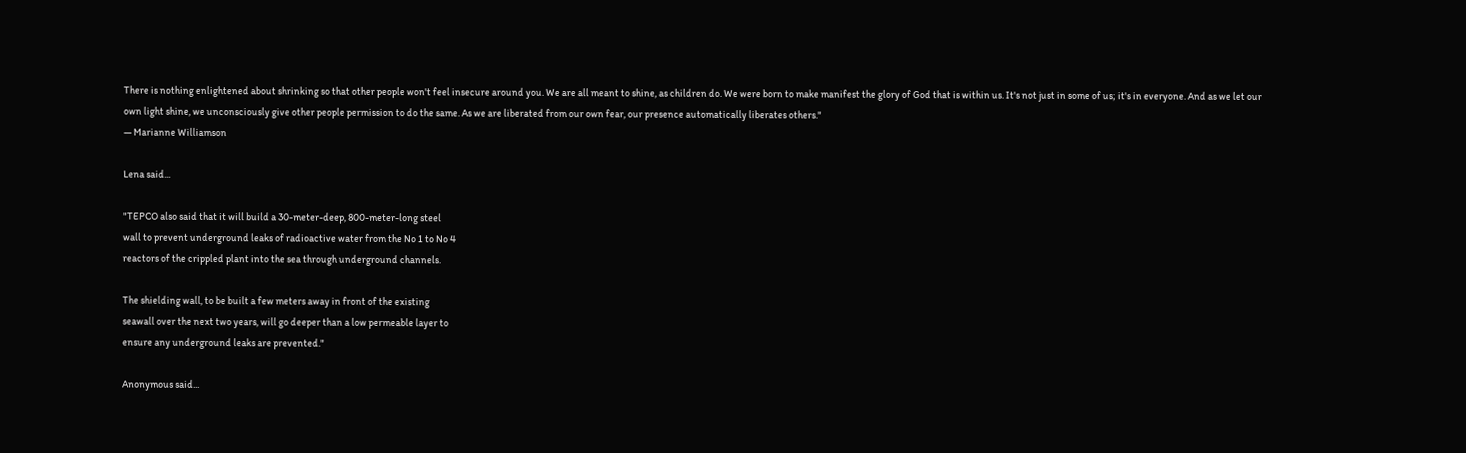There is nothing enlightened about shrinking so that other people won't feel insecure around you. We are all meant to shine, as children do. We were born to make manifest the glory of God that is within us. It's not just in some of us; it's in everyone. And as we let our own light shine, we unconsciously give other people permission to do the same. As we are liberated from our own fear, our presence automatically liberates others."
— Marianne Williamson

Lena said...

"TEPCO also said that it will build a 30-meter-deep, 800-meter-long steel
wall to prevent underground leaks of radioactive water from the No 1 to No 4
reactors of the crippled plant into the sea through underground channels.

The shielding wall, to be built a few meters away in front of the existing
seawall over the next two years, will go deeper than a low permeable layer to
ensure any underground leaks are prevented."

Anonymous said...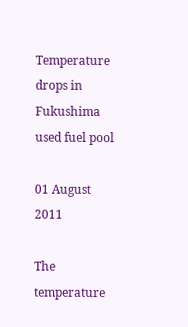Temperature drops in Fukushima used fuel pool

01 August 2011

The temperature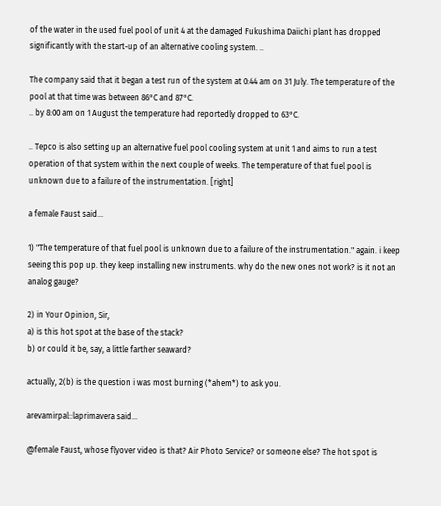of the water in the used fuel pool of unit 4 at the damaged Fukushima Daiichi plant has dropped significantly with the start-up of an alternative cooling system. ..

The company said that it began a test run of the system at 0:44 am on 31 July. The temperature of the pool at that time was between 86°C and 87°C.
.. by 8:00 am on 1 August the temperature had reportedly dropped to 63°C.

.. Tepco is also setting up an alternative fuel pool cooling system at unit 1 and aims to run a test operation of that system within the next couple of weeks. The temperature of that fuel pool is unknown due to a failure of the instrumentation. [right]

a female Faust said...

1) "The temperature of that fuel pool is unknown due to a failure of the instrumentation." again. i keep seeing this pop up. they keep installing new instruments. why do the new ones not work? is it not an analog gauge?

2) in Your Opinion, Sir,
a) is this hot spot at the base of the stack?
b) or could it be, say, a little farther seaward?

actually, 2(b) is the question i was most burning (*ahem*) to ask you.

arevamirpal::laprimavera said...

@female Faust, whose flyover video is that? Air Photo Service? or someone else? The hot spot is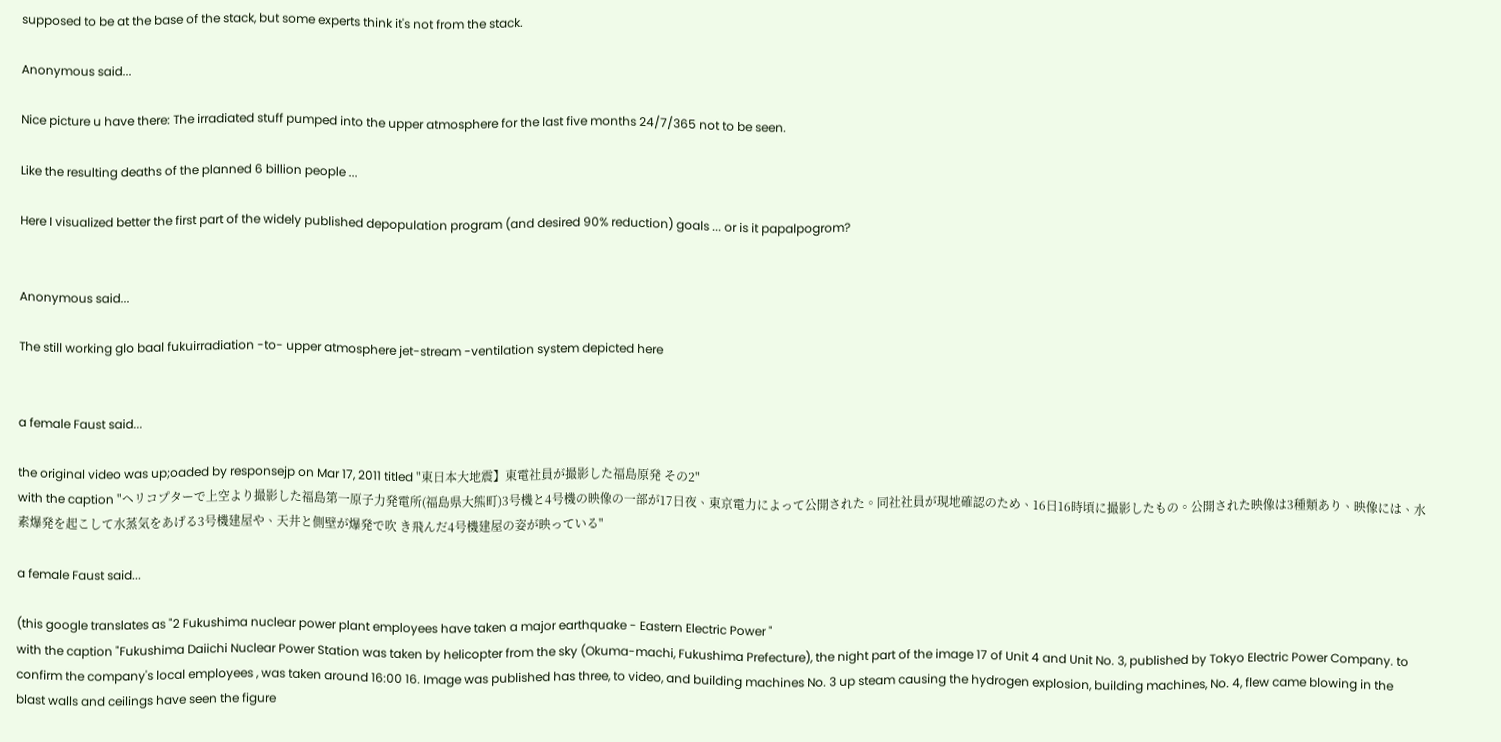supposed to be at the base of the stack, but some experts think it's not from the stack.

Anonymous said...

Nice picture u have there: The irradiated stuff pumped into the upper atmosphere for the last five months 24/7/365 not to be seen.

Like the resulting deaths of the planned 6 billion people ...

Here I visualized better the first part of the widely published depopulation program (and desired 90% reduction) goals ... or is it papalpogrom?


Anonymous said...

The still working glo baal fukuirradiation -to- upper atmosphere jet-stream -ventilation system depicted here


a female Faust said...

the original video was up;oaded by responsejp on Mar 17, 2011 titled "東日本大地震】東電社員が撮影した福島原発 その2"
with the caption "ヘリコプターで上空より撮影した福島第一原子力発電所(福島県大熊町)3号機と4号機の映像の一部が17日夜、東京電力によって公開された。同社社員が現地確認のため、16日16時頃に撮影したもの。公開された映像は3種類あり、映像には、水素爆発を起こして水蒸気をあげる3号機建屋や、天井と側壁が爆発で吹 き飛んだ4号機建屋の姿が映っている"

a female Faust said...

(this google translates as "2 Fukushima nuclear power plant employees have taken a major earthquake - Eastern Electric Power "
with the caption "Fukushima Daiichi Nuclear Power Station was taken by helicopter from the sky (Okuma-machi, Fukushima Prefecture), the night part of the image 17 of Unit 4 and Unit No. 3, published by Tokyo Electric Power Company. to confirm the company's local employees , was taken around 16:00 16. Image was published has three, to video, and building machines No. 3 up steam causing the hydrogen explosion, building machines, No. 4, flew came blowing in the blast walls and ceilings have seen the figure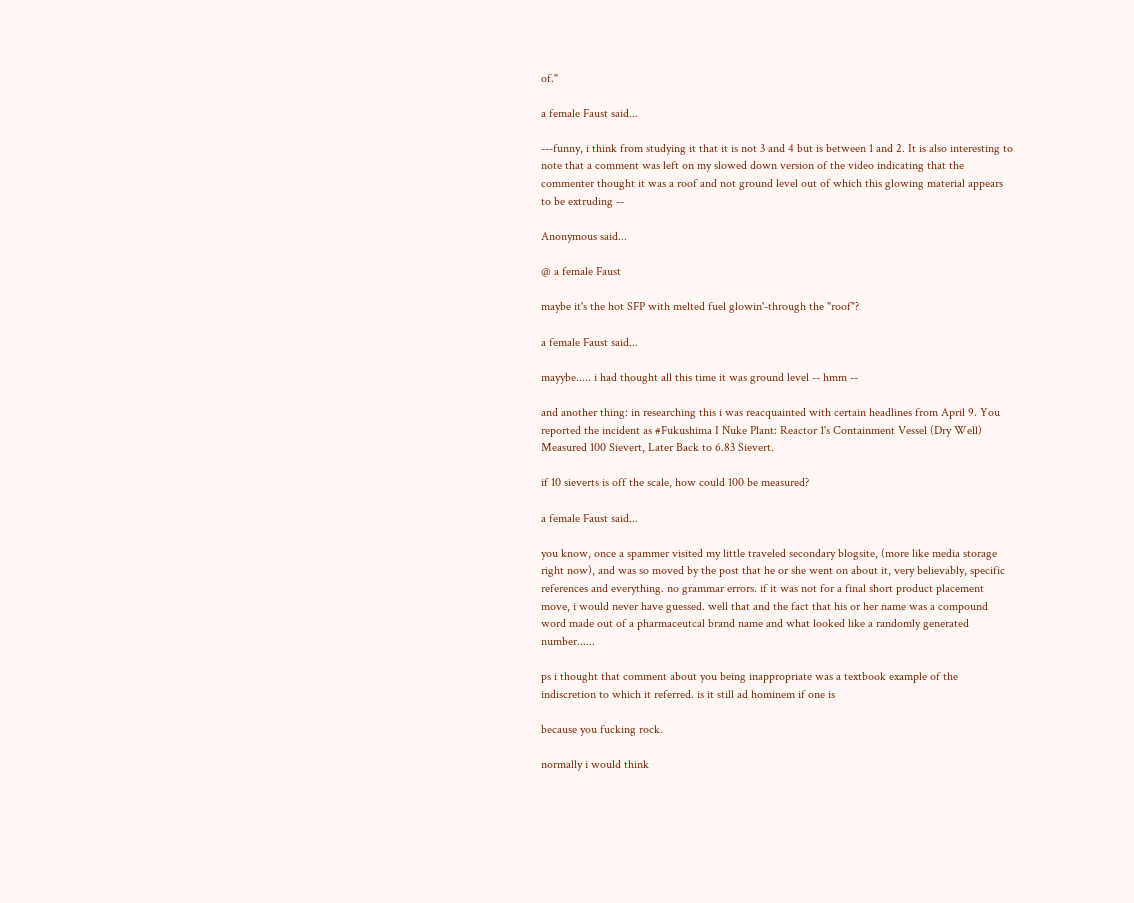of."

a female Faust said...

---funny, i think from studying it that it is not 3 and 4 but is between 1 and 2. It is also interesting to note that a comment was left on my slowed down version of the video indicating that the commenter thought it was a roof and not ground level out of which this glowing material appears to be extruding --

Anonymous said...

@ a female Faust

maybe it's the hot SFP with melted fuel glowin'-through the "roof"?

a female Faust said...

mayybe..... i had thought all this time it was ground level -- hmm --

and another thing: in researching this i was reacquainted with certain headlines from April 9. You reported the incident as #Fukushima I Nuke Plant: Reactor 1's Containment Vessel (Dry Well) Measured 100 Sievert, Later Back to 6.83 Sievert.

if 10 sieverts is off the scale, how could 100 be measured?

a female Faust said...

you know, once a spammer visited my little traveled secondary blogsite, (more like media storage right now), and was so moved by the post that he or she went on about it, very believably, specific references and everything. no grammar errors. if it was not for a final short product placement move, i would never have guessed. well that and the fact that his or her name was a compound word made out of a pharmaceutcal brand name and what looked like a randomly generated number......

ps i thought that comment about you being inappropriate was a textbook example of the indiscretion to which it referred. is it still ad hominem if one is

because you fucking rock.

normally i would think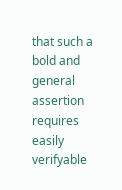that such a bold and general assertion requires easily verifyable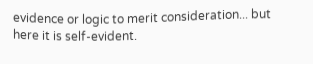evidence or logic to merit consideration... but here it is self-evident.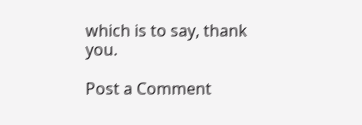which is to say, thank you.

Post a Comment